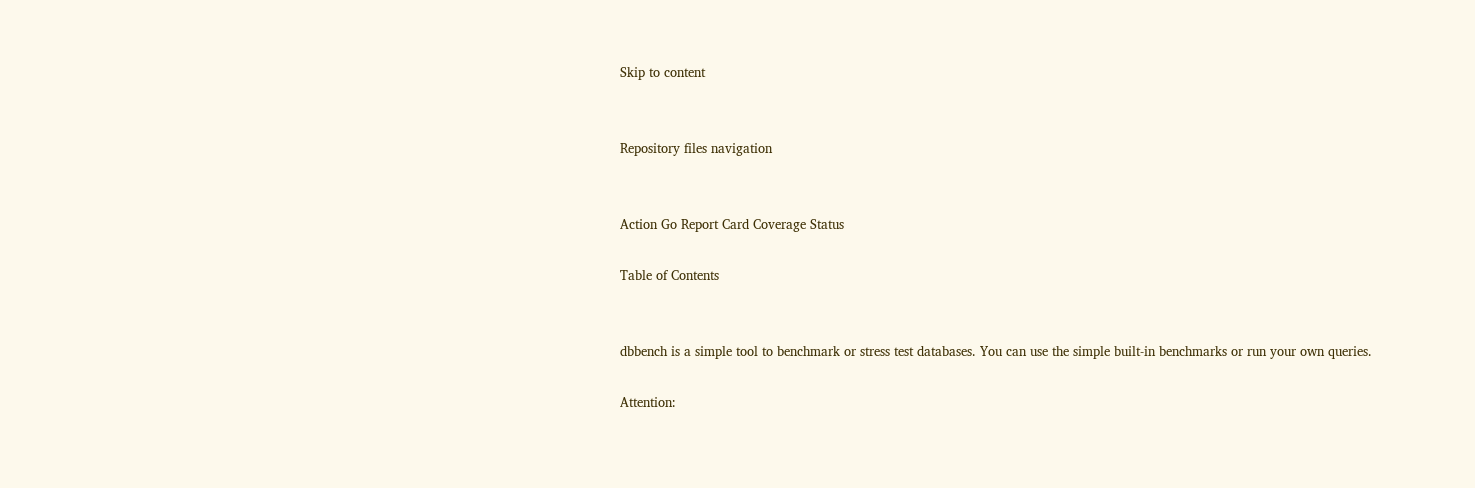Skip to content


Repository files navigation


Action Go Report Card Coverage Status

Table of Contents


dbbench is a simple tool to benchmark or stress test databases. You can use the simple built-in benchmarks or run your own queries.

Attention: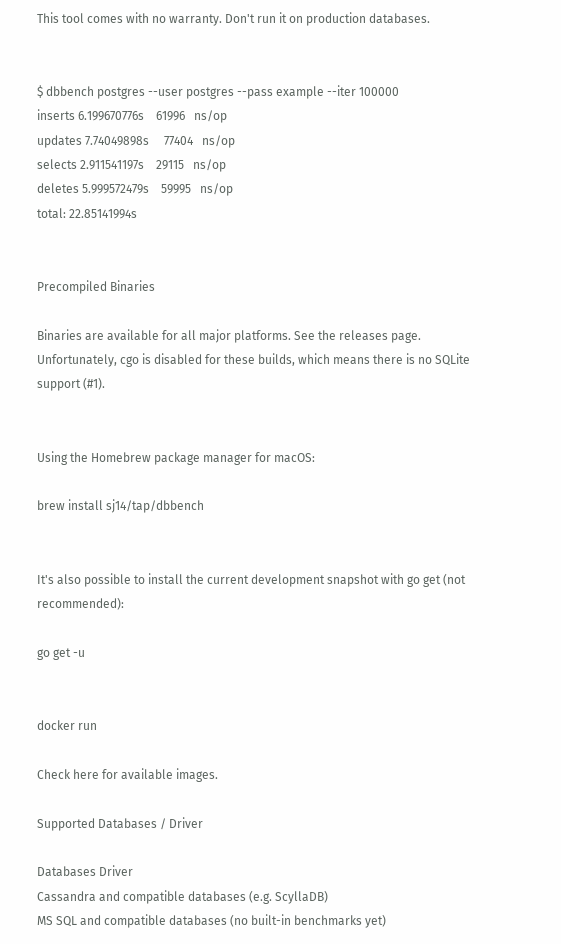This tool comes with no warranty. Don't run it on production databases.


$ dbbench postgres --user postgres --pass example --iter 100000
inserts 6.199670776s    61996   ns/op
updates 7.74049898s     77404   ns/op
selects 2.911541197s    29115   ns/op
deletes 5.999572479s    59995   ns/op
total: 22.85141994s


Precompiled Binaries

Binaries are available for all major platforms. See the releases page. Unfortunately, cgo is disabled for these builds, which means there is no SQLite support (#1).


Using the Homebrew package manager for macOS:

brew install sj14/tap/dbbench


It's also possible to install the current development snapshot with go get (not recommended):

go get -u


docker run

Check here for available images.

Supported Databases / Driver

Databases Driver
Cassandra and compatible databases (e.g. ScyllaDB)
MS SQL and compatible databases (no built-in benchmarks yet)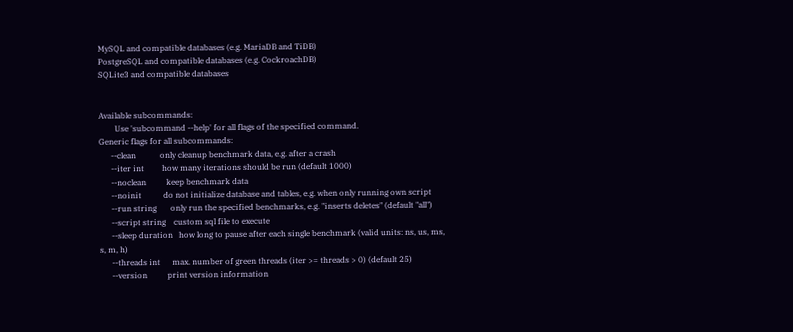MySQL and compatible databases (e.g. MariaDB and TiDB)
PostgreSQL and compatible databases (e.g. CockroachDB)
SQLite3 and compatible databases


Available subcommands:
        Use 'subcommand --help' for all flags of the specified command.
Generic flags for all subcommands:
      --clean            only cleanup benchmark data, e.g. after a crash
      --iter int         how many iterations should be run (default 1000)
      --noclean          keep benchmark data
      --noinit           do not initialize database and tables, e.g. when only running own script
      --run string       only run the specified benchmarks, e.g. "inserts deletes" (default "all")
      --script string    custom sql file to execute
      --sleep duration   how long to pause after each single benchmark (valid units: ns, us, ms, s, m, h)
      --threads int      max. number of green threads (iter >= threads > 0) (default 25)
      --version          print version information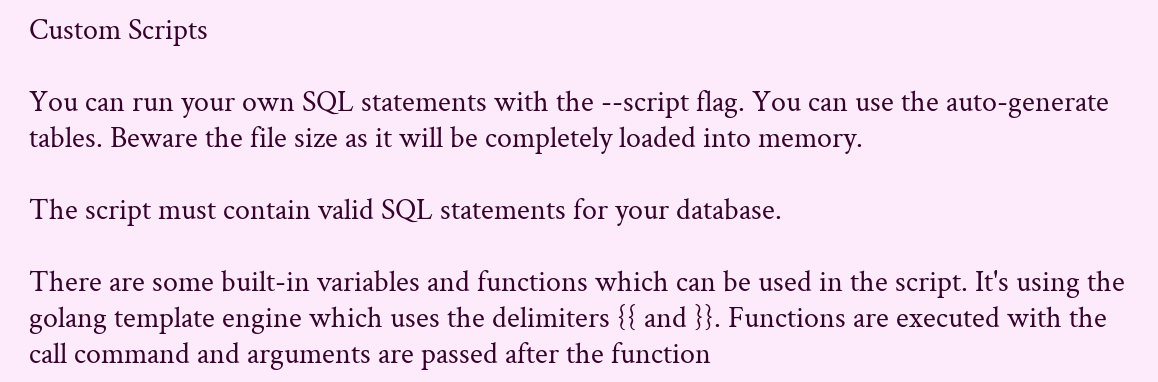Custom Scripts

You can run your own SQL statements with the --script flag. You can use the auto-generate tables. Beware the file size as it will be completely loaded into memory.

The script must contain valid SQL statements for your database.

There are some built-in variables and functions which can be used in the script. It's using the golang template engine which uses the delimiters {{ and }}. Functions are executed with the call command and arguments are passed after the function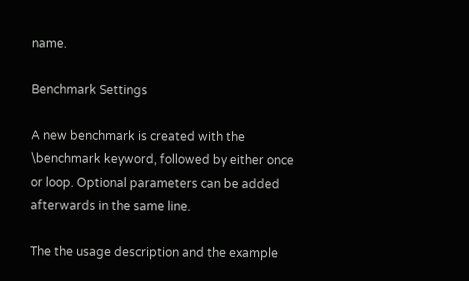name.

Benchmark Settings

A new benchmark is created with the \benchmark keyword, followed by either once or loop. Optional parameters can be added afterwards in the same line.

The the usage description and the example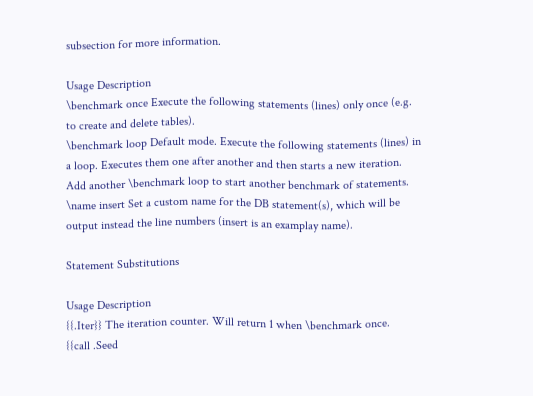subsection for more information.

Usage Description
\benchmark once Execute the following statements (lines) only once (e.g. to create and delete tables).
\benchmark loop Default mode. Execute the following statements (lines) in a loop. Executes them one after another and then starts a new iteration. Add another \benchmark loop to start another benchmark of statements.
\name insert Set a custom name for the DB statement(s), which will be output instead the line numbers (insert is an examplay name).

Statement Substitutions

Usage Description
{{.Iter}} The iteration counter. Will return 1 when \benchmark once.
{{call .Seed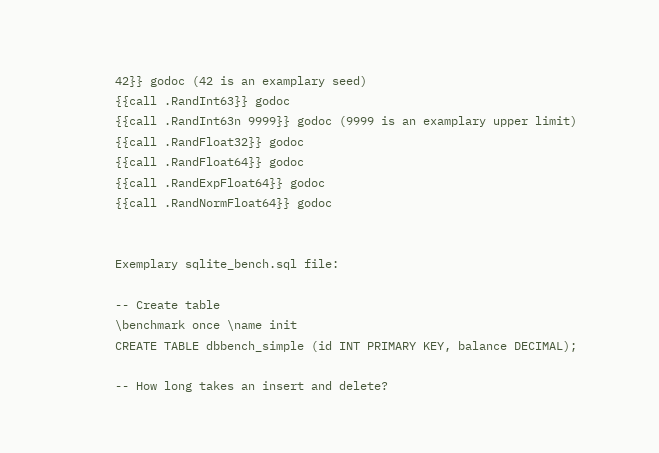42}} godoc (42 is an examplary seed)
{{call .RandInt63}} godoc
{{call .RandInt63n 9999}} godoc (9999 is an examplary upper limit)
{{call .RandFloat32}} godoc
{{call .RandFloat64}} godoc
{{call .RandExpFloat64}} godoc
{{call .RandNormFloat64}} godoc


Exemplary sqlite_bench.sql file:

-- Create table
\benchmark once \name init
CREATE TABLE dbbench_simple (id INT PRIMARY KEY, balance DECIMAL);

-- How long takes an insert and delete?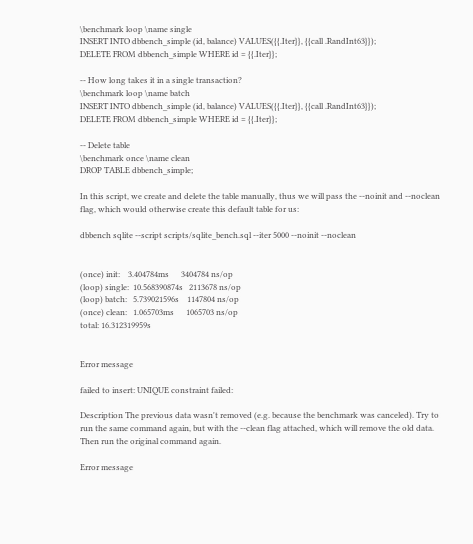\benchmark loop \name single
INSERT INTO dbbench_simple (id, balance) VALUES({{.Iter}}, {{call .RandInt63}});
DELETE FROM dbbench_simple WHERE id = {{.Iter}};

-- How long takes it in a single transaction?
\benchmark loop \name batch
INSERT INTO dbbench_simple (id, balance) VALUES({{.Iter}}, {{call .RandInt63}});
DELETE FROM dbbench_simple WHERE id = {{.Iter}};

-- Delete table
\benchmark once \name clean
DROP TABLE dbbench_simple;

In this script, we create and delete the table manually, thus we will pass the --noinit and --noclean flag, which would otherwise create this default table for us:

dbbench sqlite --script scripts/sqlite_bench.sql --iter 5000 --noinit --noclean


(once) init:    3.404784ms      3404784 ns/op
(loop) single:  10.568390874s   2113678 ns/op
(loop) batch:   5.739021596s    1147804 ns/op
(once) clean:   1.065703ms      1065703 ns/op
total: 16.312319959s


Error message

failed to insert: UNIQUE constraint failed:

Description The previous data wasn't removed (e.g. because the benchmark was canceled). Try to run the same command again, but with the --clean flag attached, which will remove the old data. Then run the original command again.

Error message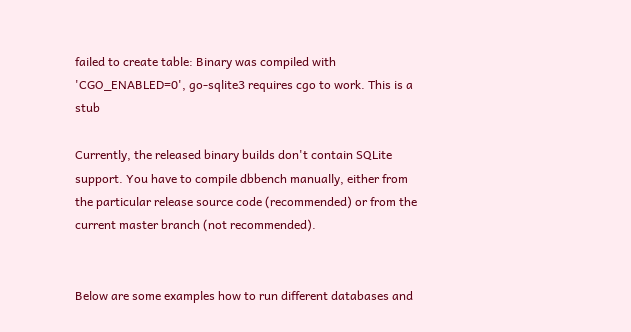failed to create table: Binary was compiled with 'CGO_ENABLED=0', go-sqlite3 requires cgo to work. This is a stub

Currently, the released binary builds don't contain SQLite support. You have to compile dbbench manually, either from the particular release source code (recommended) or from the current master branch (not recommended).


Below are some examples how to run different databases and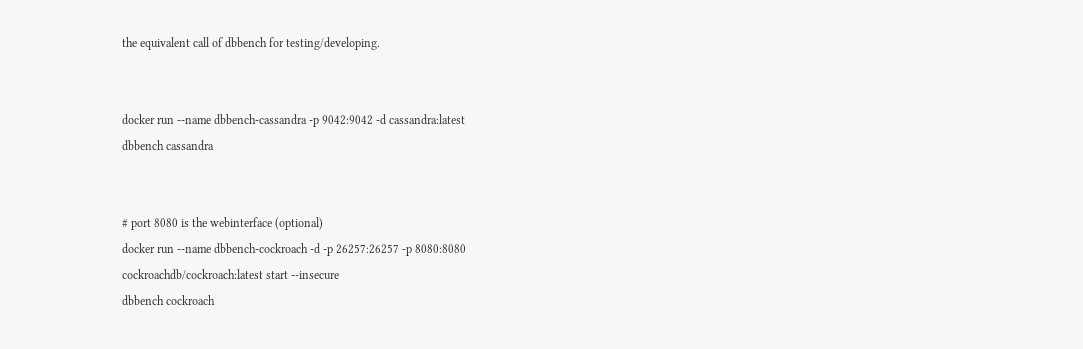the equivalent call of dbbench for testing/developing.


docker run --name dbbench-cassandra -p 9042:9042 -d cassandra:latest
dbbench cassandra


# port 8080 is the webinterface (optional)
docker run --name dbbench-cockroach -d -p 26257:26257 -p 8080:8080 cockroachdb/cockroach:latest start --insecure
dbbench cockroach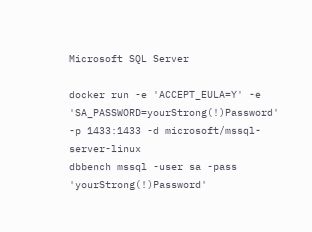Microsoft SQL Server

docker run -e 'ACCEPT_EULA=Y' -e 'SA_PASSWORD=yourStrong(!)Password' -p 1433:1433 -d microsoft/mssql-server-linux
dbbench mssql -user sa -pass 'yourStrong(!)Password'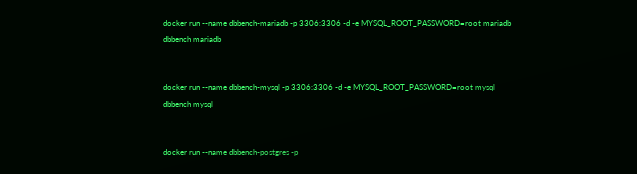docker run --name dbbench-mariadb -p 3306:3306 -d -e MYSQL_ROOT_PASSWORD=root mariadb
dbbench mariadb


docker run --name dbbench-mysql -p 3306:3306 -d -e MYSQL_ROOT_PASSWORD=root mysql
dbbench mysql


docker run --name dbbench-postgres -p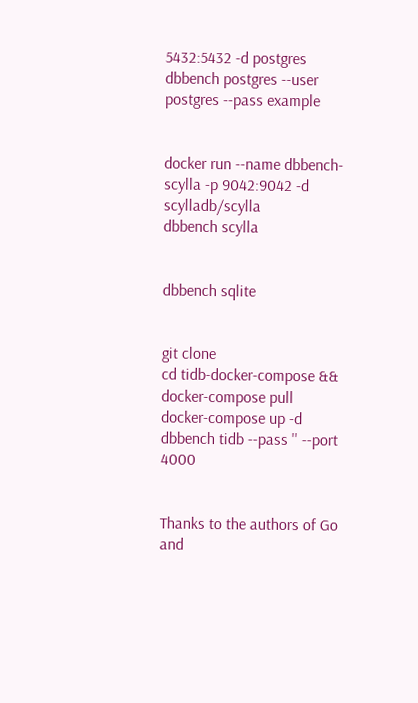5432:5432 -d postgres
dbbench postgres --user postgres --pass example


docker run --name dbbench-scylla -p 9042:9042 -d scylladb/scylla
dbbench scylla


dbbench sqlite


git clone
cd tidb-docker-compose && docker-compose pull
docker-compose up -d
dbbench tidb --pass '' --port 4000


Thanks to the authors of Go and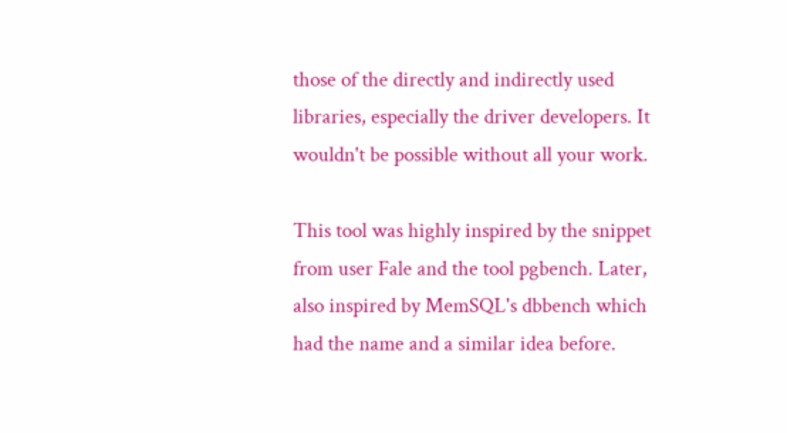those of the directly and indirectly used libraries, especially the driver developers. It wouldn't be possible without all your work.

This tool was highly inspired by the snippet from user Fale and the tool pgbench. Later, also inspired by MemSQL's dbbench which had the name and a similar idea before.